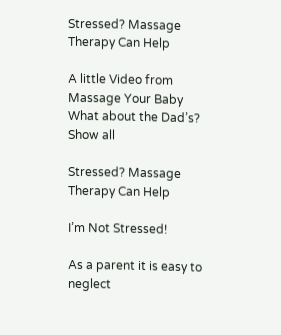Stressed? Massage Therapy Can Help

A little Video from Massage Your Baby
What about the Dad’s?
Show all

Stressed? Massage Therapy Can Help

I’m Not Stressed!

As a parent it is easy to neglect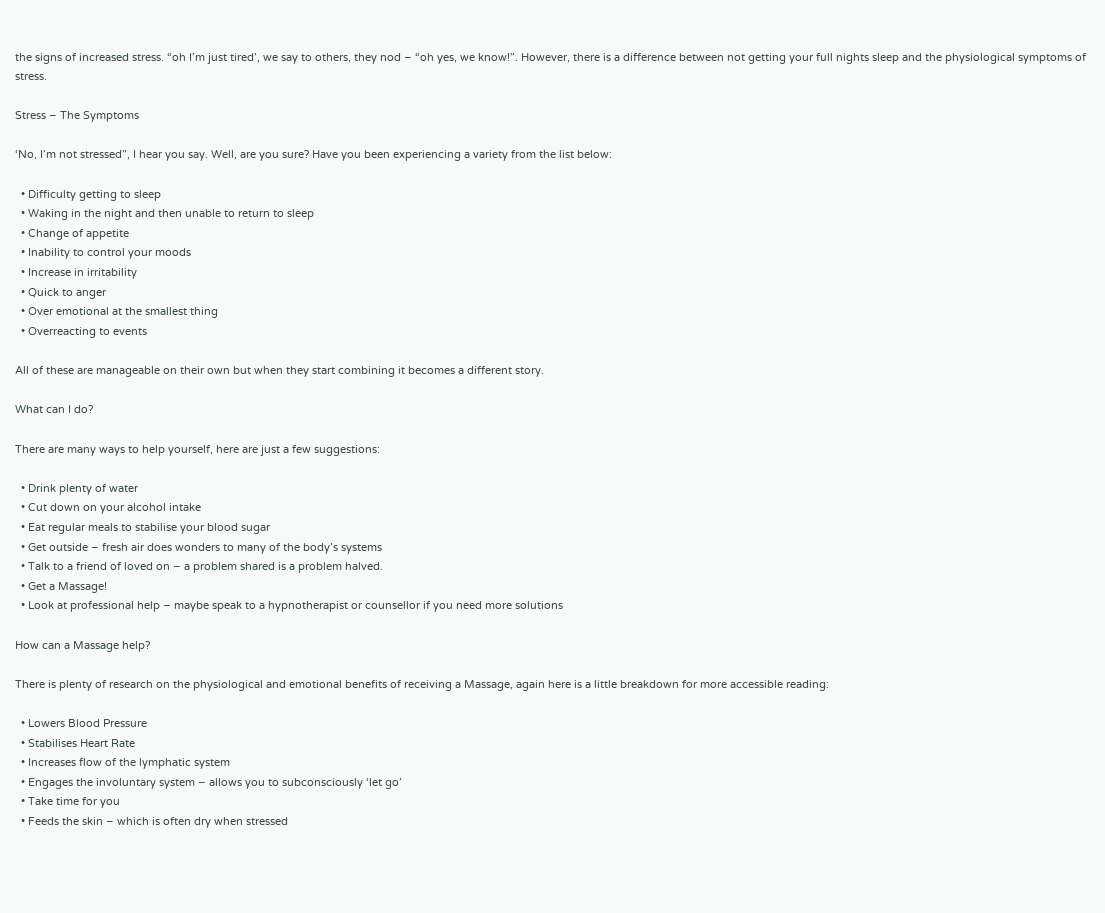the signs of increased stress. “oh I’m just tired’, we say to others, they nod – “oh yes, we know!”. However, there is a difference between not getting your full nights sleep and the physiological symptoms of stress.

Stress – The Symptoms

‘No, I’m not stressed”, I hear you say. Well, are you sure? Have you been experiencing a variety from the list below:

  • Difficulty getting to sleep
  • Waking in the night and then unable to return to sleep
  • Change of appetite
  • Inability to control your moods
  • Increase in irritability
  • Quick to anger
  • Over emotional at the smallest thing
  • Overreacting to events

All of these are manageable on their own but when they start combining it becomes a different story.

What can I do?

There are many ways to help yourself, here are just a few suggestions:

  • Drink plenty of water
  • Cut down on your alcohol intake
  • Eat regular meals to stabilise your blood sugar
  • Get outside – fresh air does wonders to many of the body’s systems
  • Talk to a friend of loved on – a problem shared is a problem halved.
  • Get a Massage!
  • Look at professional help – maybe speak to a hypnotherapist or counsellor if you need more solutions

How can a Massage help?

There is plenty of research on the physiological and emotional benefits of receiving a Massage, again here is a little breakdown for more accessible reading:

  • Lowers Blood Pressure
  • Stabilises Heart Rate
  • Increases flow of the lymphatic system
  • Engages the involuntary system – allows you to subconsciously ‘let go’
  • Take time for you
  • Feeds the skin – which is often dry when stressed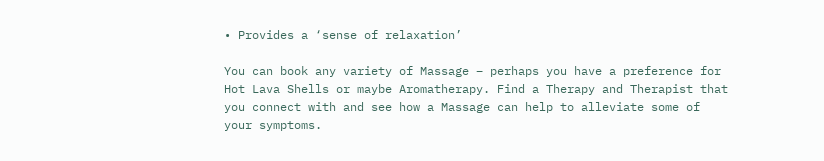• Provides a ‘sense of relaxation’

You can book any variety of Massage – perhaps you have a preference for Hot Lava Shells or maybe Aromatherapy. Find a Therapy and Therapist that you connect with and see how a Massage can help to alleviate some of your symptoms.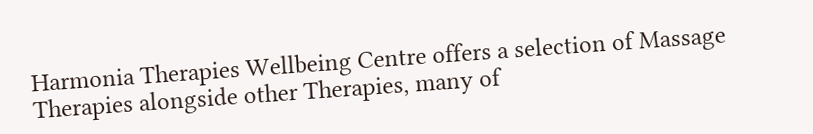Harmonia Therapies Wellbeing Centre offers a selection of Massage Therapies alongside other Therapies, many of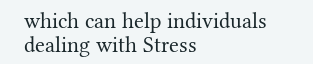which can help individuals dealing with Stress